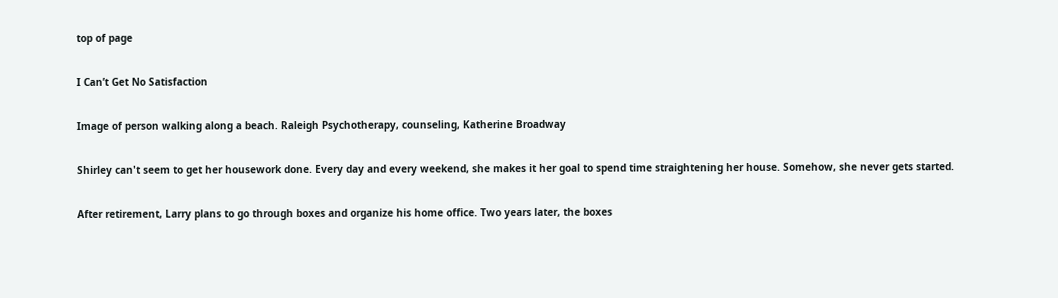top of page

I Can’t Get No Satisfaction

Image of person walking along a beach. Raleigh Psychotherapy, counseling, Katherine Broadway

Shirley can't seem to get her housework done. Every day and every weekend, she makes it her goal to spend time straightening her house. Somehow, she never gets started.

After retirement, Larry plans to go through boxes and organize his home office. Two years later, the boxes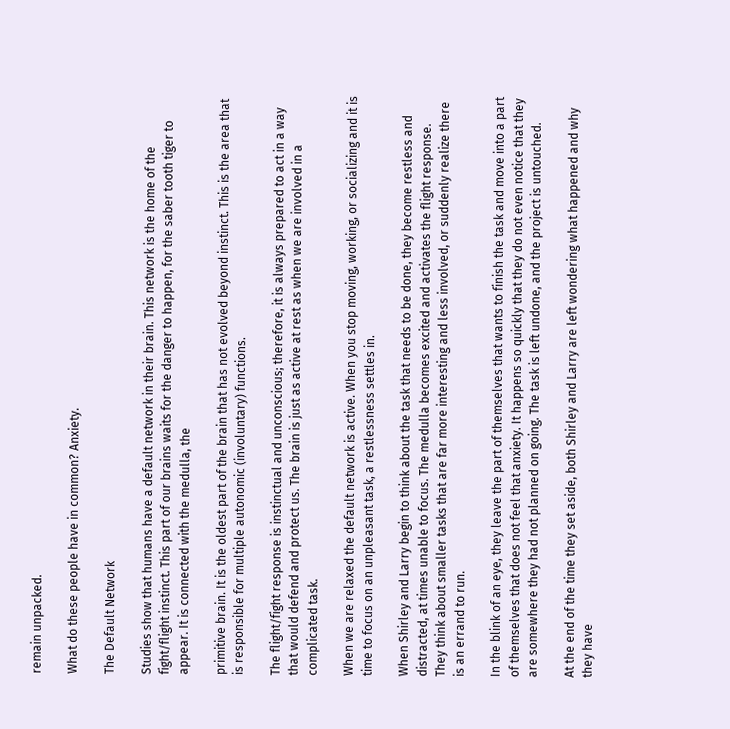remain unpacked.

What do these people have in common? Anxiety.

The Default Network

Studies show that humans have a default network in their brain. This network is the home of the fight/flight instinct. This part of our brains waits for the danger to happen, for the saber tooth tiger to appear. It is connected with the medulla, the

primitive brain. It is the oldest part of the brain that has not evolved beyond instinct. This is the area that is responsible for multiple autonomic (involuntary) functions.

The flight/fight response is instinctual and unconscious; therefore, it is always prepared to act in a way that would defend and protect us. The brain is just as active at rest as when we are involved in a complicated task.

When we are relaxed the default network is active. When you stop moving, working, or socializing and it is time to focus on an unpleasant task, a restlessness settles in.

When Shirley and Larry begin to think about the task that needs to be done, they become restless and distracted, at times unable to focus. The medulla becomes excited and activates the flight response. They think about smaller tasks that are far more interesting and less involved, or suddenly realize there is an errand to run.

In the blink of an eye, they leave the part of themselves that wants to finish the task and move into a part of themselves that does not feel that anxiety. It happens so quickly that they do not even notice that they are somewhere they had not planned on going. The task is left undone, and the project is untouched.

At the end of the time they set aside, both Shirley and Larry are left wondering what happened and why they have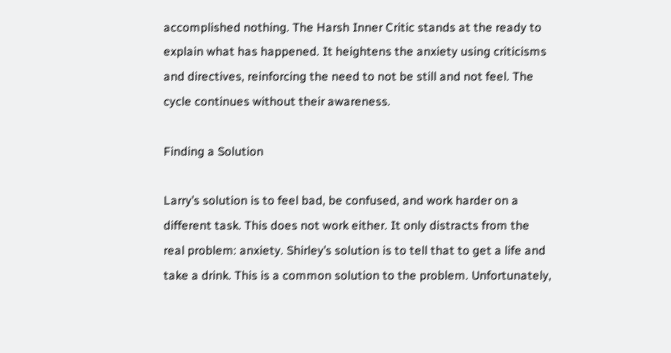accomplished nothing. The Harsh Inner Critic stands at the ready to explain what has happened. It heightens the anxiety using criticisms and directives, reinforcing the need to not be still and not feel. The cycle continues without their awareness.

Finding a Solution

Larry’s solution is to feel bad, be confused, and work harder on a different task. This does not work either. It only distracts from the real problem: anxiety. Shirley’s solution is to tell that to get a life and take a drink. This is a common solution to the problem. Unfortunately,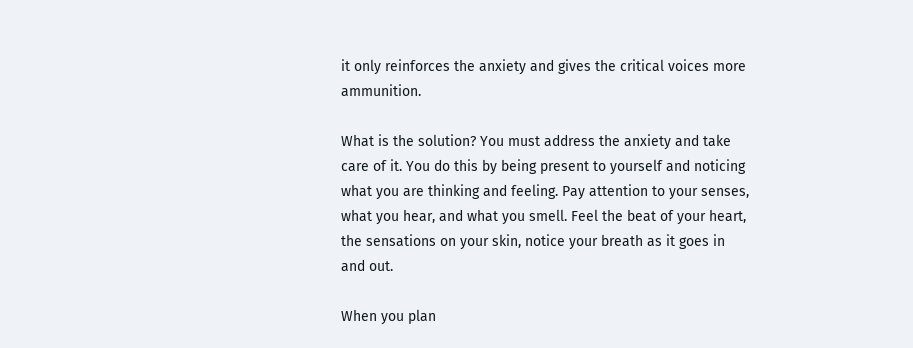it only reinforces the anxiety and gives the critical voices more ammunition.

What is the solution? You must address the anxiety and take care of it. You do this by being present to yourself and noticing what you are thinking and feeling. Pay attention to your senses, what you hear, and what you smell. Feel the beat of your heart, the sensations on your skin, notice your breath as it goes in and out.

When you plan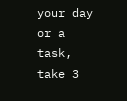your day or a task, take 3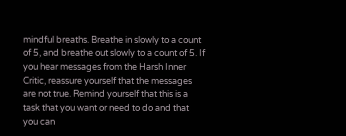mindful breaths. Breathe in slowly to a count of 5, and breathe out slowly to a count of 5. If you hear messages from the Harsh Inner Critic, reassure yourself that the messages are not true. Remind yourself that this is a task that you want or need to do and that you can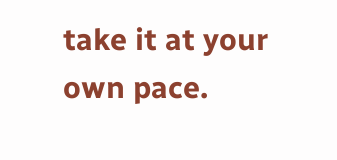take it at your own pace.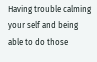Having trouble calming your self and being able to do those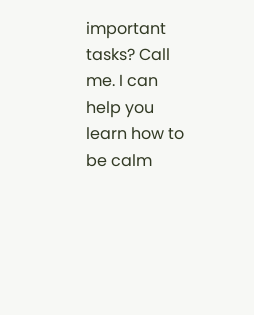important tasks? Call me. I can help you learn how to be calm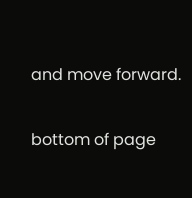and move forward.

bottom of page